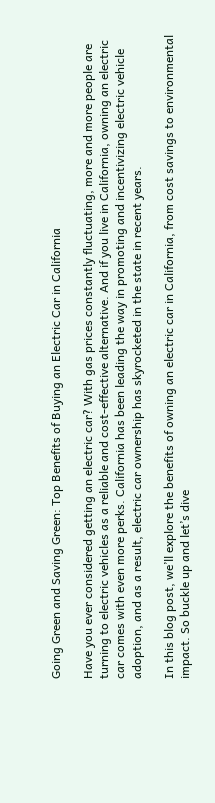Going Green and Saving Green: Top Benefits of Buying an Electric Car in California

Have you ever considered getting an electric car? With gas prices constantly fluctuating, more and more people are turning to electric vehicles as a reliable and cost-effective alternative. And if you live in California, owning an electric car comes with even more perks. California has been leading the way in promoting and incentivizing electric vehicle adoption, and as a result, electric car ownership has skyrocketed in the state in recent years.

In this blog post, we’ll explore the benefits of owning an electric car in California, from cost savings to environmental impact. So buckle up and let’s dive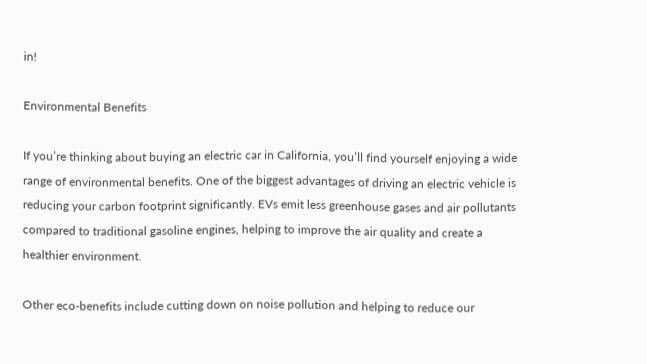in!

Environmental Benefits

If you’re thinking about buying an electric car in California, you’ll find yourself enjoying a wide range of environmental benefits. One of the biggest advantages of driving an electric vehicle is reducing your carbon footprint significantly. EVs emit less greenhouse gases and air pollutants compared to traditional gasoline engines, helping to improve the air quality and create a healthier environment.

Other eco-benefits include cutting down on noise pollution and helping to reduce our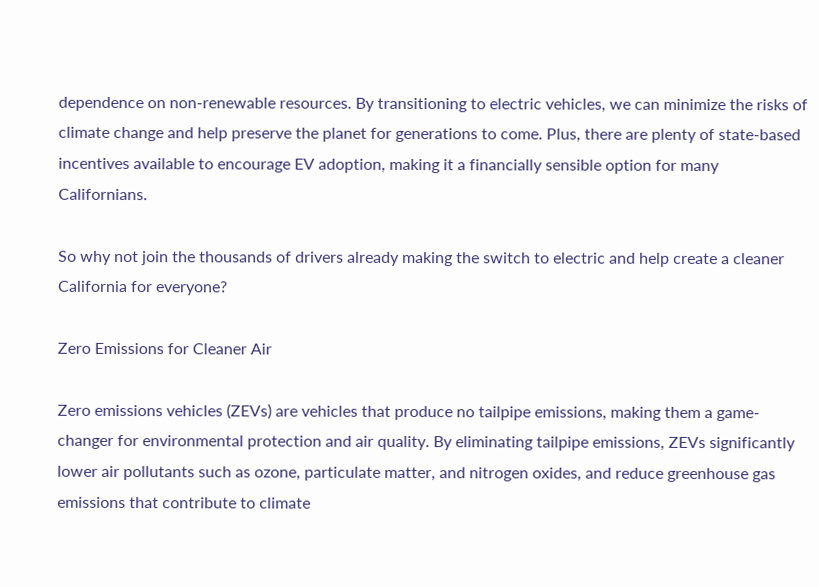dependence on non-renewable resources. By transitioning to electric vehicles, we can minimize the risks of climate change and help preserve the planet for generations to come. Plus, there are plenty of state-based incentives available to encourage EV adoption, making it a financially sensible option for many Californians.

So why not join the thousands of drivers already making the switch to electric and help create a cleaner California for everyone?

Zero Emissions for Cleaner Air

Zero emissions vehicles (ZEVs) are vehicles that produce no tailpipe emissions, making them a game-changer for environmental protection and air quality. By eliminating tailpipe emissions, ZEVs significantly lower air pollutants such as ozone, particulate matter, and nitrogen oxides, and reduce greenhouse gas emissions that contribute to climate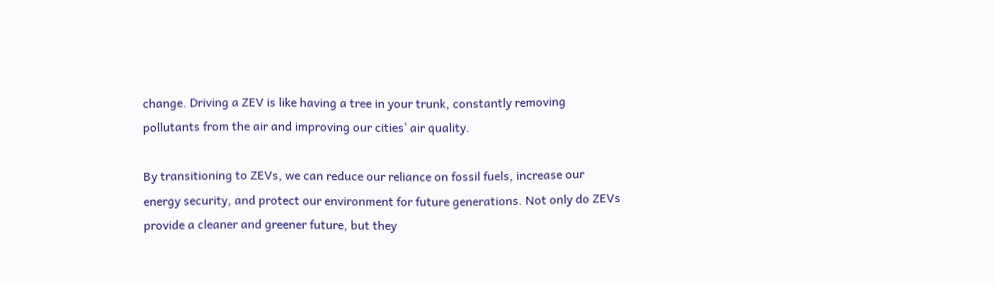change. Driving a ZEV is like having a tree in your trunk, constantly removing pollutants from the air and improving our cities’ air quality.

By transitioning to ZEVs, we can reduce our reliance on fossil fuels, increase our energy security, and protect our environment for future generations. Not only do ZEVs provide a cleaner and greener future, but they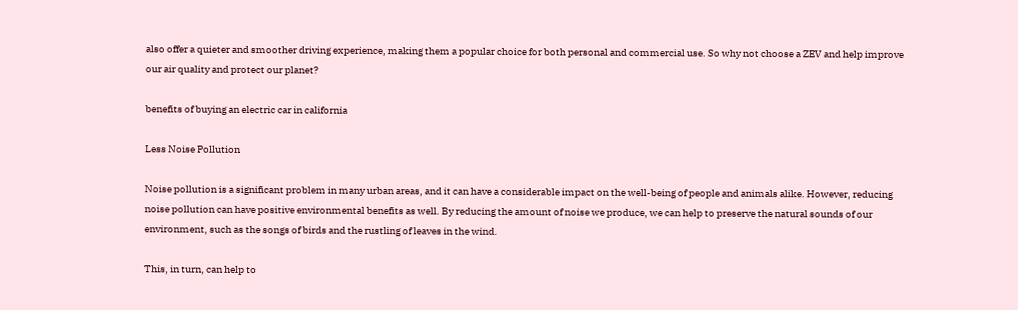also offer a quieter and smoother driving experience, making them a popular choice for both personal and commercial use. So why not choose a ZEV and help improve our air quality and protect our planet?

benefits of buying an electric car in california

Less Noise Pollution

Noise pollution is a significant problem in many urban areas, and it can have a considerable impact on the well-being of people and animals alike. However, reducing noise pollution can have positive environmental benefits as well. By reducing the amount of noise we produce, we can help to preserve the natural sounds of our environment, such as the songs of birds and the rustling of leaves in the wind.

This, in turn, can help to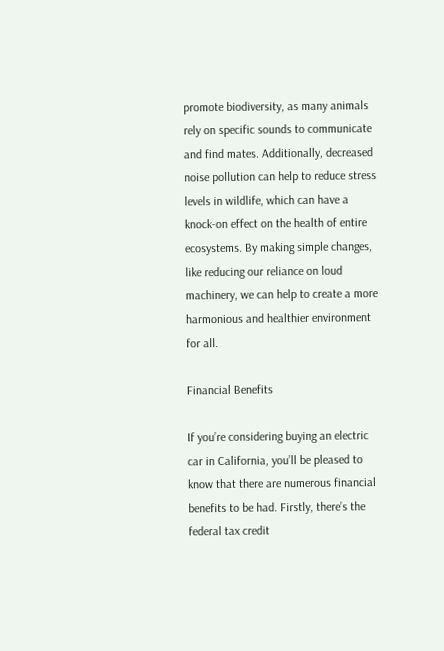promote biodiversity, as many animals rely on specific sounds to communicate and find mates. Additionally, decreased noise pollution can help to reduce stress levels in wildlife, which can have a knock-on effect on the health of entire ecosystems. By making simple changes, like reducing our reliance on loud machinery, we can help to create a more harmonious and healthier environment for all.

Financial Benefits

If you’re considering buying an electric car in California, you’ll be pleased to know that there are numerous financial benefits to be had. Firstly, there’s the federal tax credit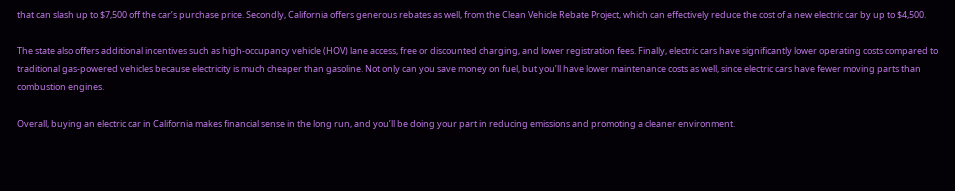that can slash up to $7,500 off the car’s purchase price. Secondly, California offers generous rebates as well, from the Clean Vehicle Rebate Project, which can effectively reduce the cost of a new electric car by up to $4,500.

The state also offers additional incentives such as high-occupancy vehicle (HOV) lane access, free or discounted charging, and lower registration fees. Finally, electric cars have significantly lower operating costs compared to traditional gas-powered vehicles because electricity is much cheaper than gasoline. Not only can you save money on fuel, but you’ll have lower maintenance costs as well, since electric cars have fewer moving parts than combustion engines.

Overall, buying an electric car in California makes financial sense in the long run, and you’ll be doing your part in reducing emissions and promoting a cleaner environment.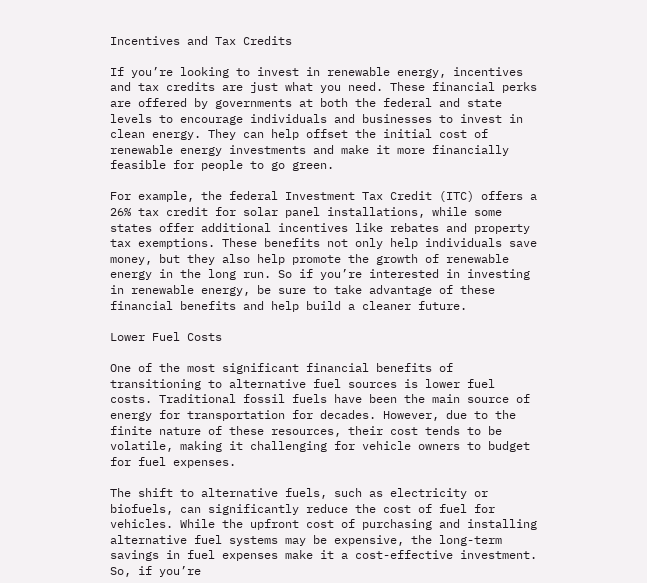Incentives and Tax Credits

If you’re looking to invest in renewable energy, incentives and tax credits are just what you need. These financial perks are offered by governments at both the federal and state levels to encourage individuals and businesses to invest in clean energy. They can help offset the initial cost of renewable energy investments and make it more financially feasible for people to go green.

For example, the federal Investment Tax Credit (ITC) offers a 26% tax credit for solar panel installations, while some states offer additional incentives like rebates and property tax exemptions. These benefits not only help individuals save money, but they also help promote the growth of renewable energy in the long run. So if you’re interested in investing in renewable energy, be sure to take advantage of these financial benefits and help build a cleaner future.

Lower Fuel Costs

One of the most significant financial benefits of transitioning to alternative fuel sources is lower fuel costs. Traditional fossil fuels have been the main source of energy for transportation for decades. However, due to the finite nature of these resources, their cost tends to be volatile, making it challenging for vehicle owners to budget for fuel expenses.

The shift to alternative fuels, such as electricity or biofuels, can significantly reduce the cost of fuel for vehicles. While the upfront cost of purchasing and installing alternative fuel systems may be expensive, the long-term savings in fuel expenses make it a cost-effective investment. So, if you’re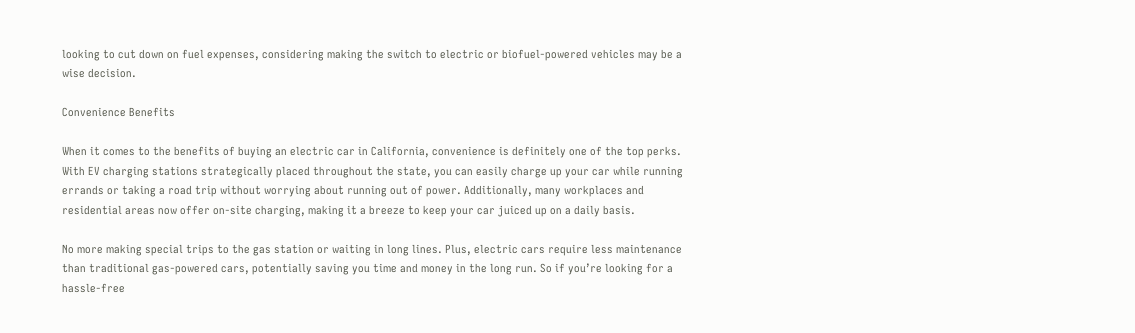looking to cut down on fuel expenses, considering making the switch to electric or biofuel-powered vehicles may be a wise decision.

Convenience Benefits

When it comes to the benefits of buying an electric car in California, convenience is definitely one of the top perks. With EV charging stations strategically placed throughout the state, you can easily charge up your car while running errands or taking a road trip without worrying about running out of power. Additionally, many workplaces and residential areas now offer on-site charging, making it a breeze to keep your car juiced up on a daily basis.

No more making special trips to the gas station or waiting in long lines. Plus, electric cars require less maintenance than traditional gas-powered cars, potentially saving you time and money in the long run. So if you’re looking for a hassle-free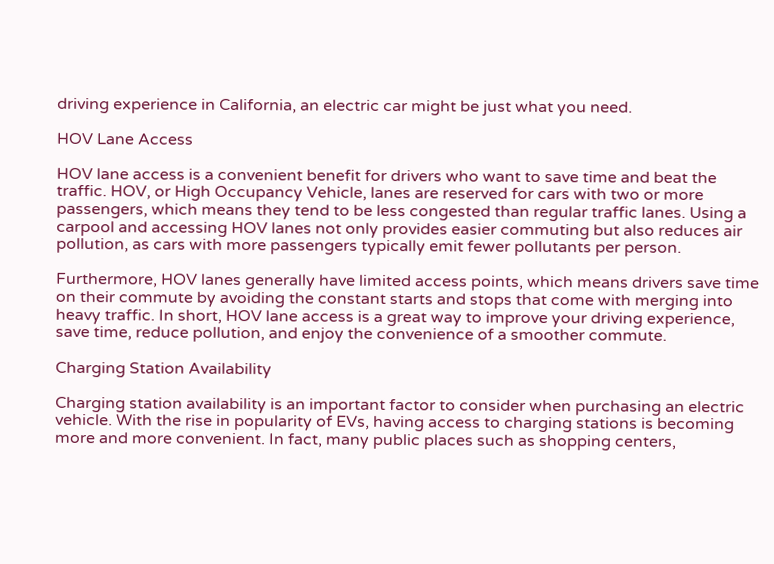driving experience in California, an electric car might be just what you need.

HOV Lane Access

HOV lane access is a convenient benefit for drivers who want to save time and beat the traffic. HOV, or High Occupancy Vehicle, lanes are reserved for cars with two or more passengers, which means they tend to be less congested than regular traffic lanes. Using a carpool and accessing HOV lanes not only provides easier commuting but also reduces air pollution, as cars with more passengers typically emit fewer pollutants per person.

Furthermore, HOV lanes generally have limited access points, which means drivers save time on their commute by avoiding the constant starts and stops that come with merging into heavy traffic. In short, HOV lane access is a great way to improve your driving experience, save time, reduce pollution, and enjoy the convenience of a smoother commute.

Charging Station Availability

Charging station availability is an important factor to consider when purchasing an electric vehicle. With the rise in popularity of EVs, having access to charging stations is becoming more and more convenient. In fact, many public places such as shopping centers,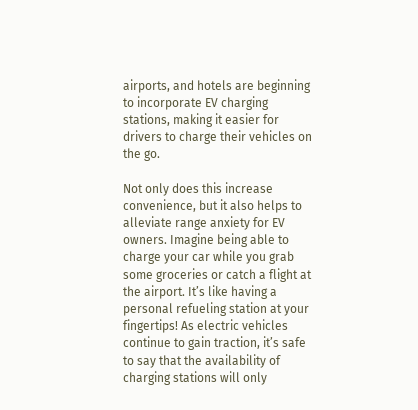airports, and hotels are beginning to incorporate EV charging stations, making it easier for drivers to charge their vehicles on the go.

Not only does this increase convenience, but it also helps to alleviate range anxiety for EV owners. Imagine being able to charge your car while you grab some groceries or catch a flight at the airport. It’s like having a personal refueling station at your fingertips! As electric vehicles continue to gain traction, it’s safe to say that the availability of charging stations will only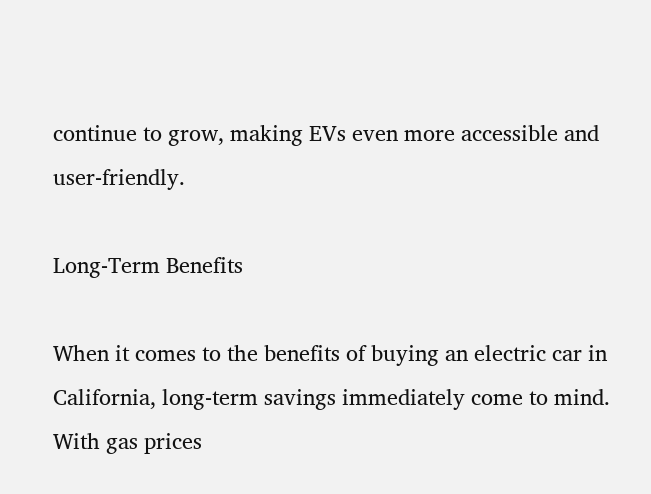continue to grow, making EVs even more accessible and user-friendly.

Long-Term Benefits

When it comes to the benefits of buying an electric car in California, long-term savings immediately come to mind. With gas prices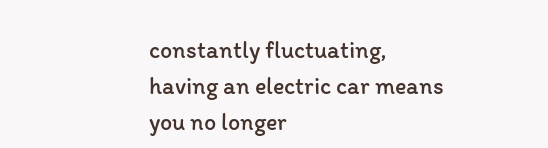constantly fluctuating, having an electric car means you no longer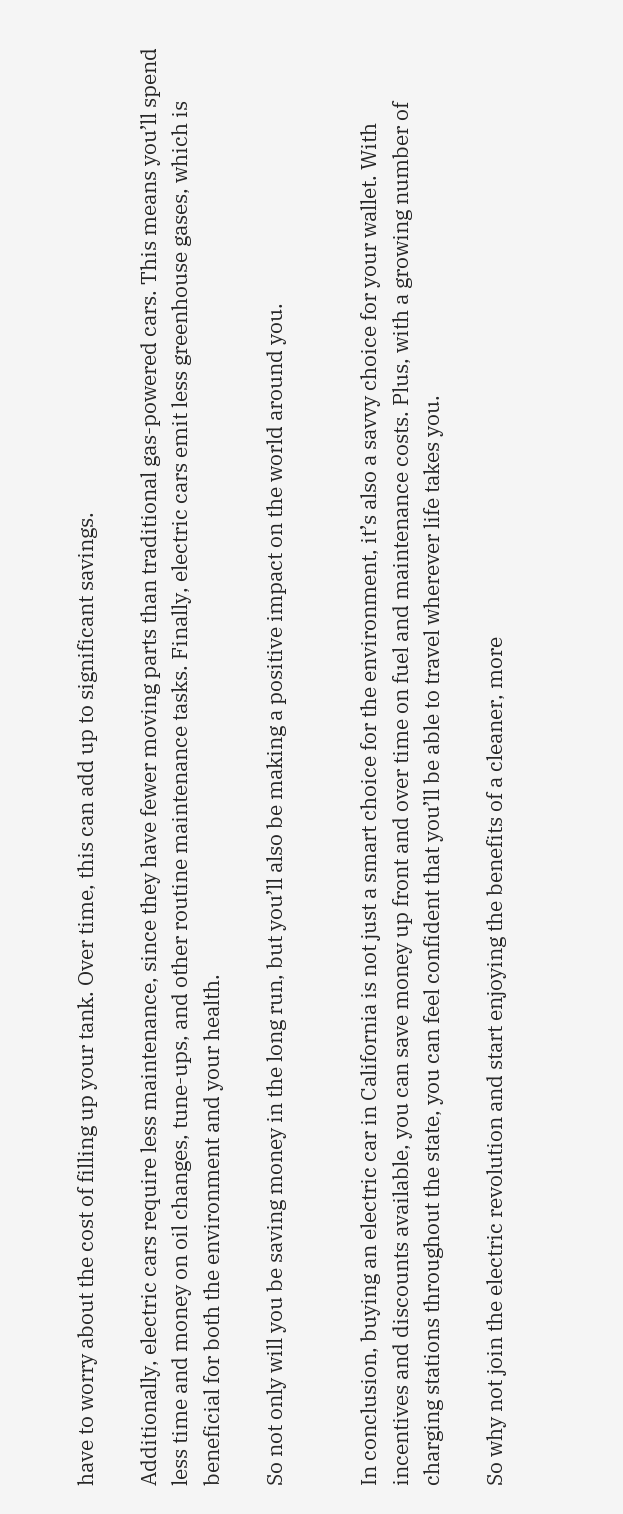have to worry about the cost of filling up your tank. Over time, this can add up to significant savings.

Additionally, electric cars require less maintenance, since they have fewer moving parts than traditional gas-powered cars. This means you’ll spend less time and money on oil changes, tune-ups, and other routine maintenance tasks. Finally, electric cars emit less greenhouse gases, which is beneficial for both the environment and your health.

So not only will you be saving money in the long run, but you’ll also be making a positive impact on the world around you.


In conclusion, buying an electric car in California is not just a smart choice for the environment, it’s also a savvy choice for your wallet. With incentives and discounts available, you can save money up front and over time on fuel and maintenance costs. Plus, with a growing number of charging stations throughout the state, you can feel confident that you’ll be able to travel wherever life takes you.

So why not join the electric revolution and start enjoying the benefits of a cleaner, more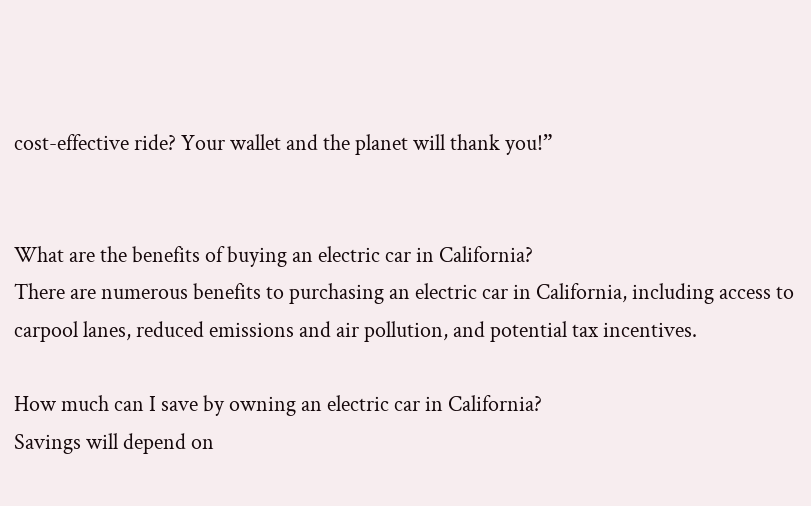cost-effective ride? Your wallet and the planet will thank you!”


What are the benefits of buying an electric car in California?
There are numerous benefits to purchasing an electric car in California, including access to carpool lanes, reduced emissions and air pollution, and potential tax incentives.

How much can I save by owning an electric car in California?
Savings will depend on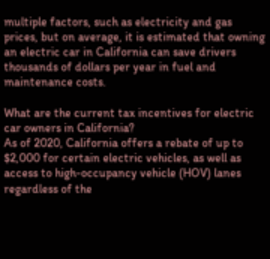multiple factors, such as electricity and gas prices, but on average, it is estimated that owning an electric car in California can save drivers thousands of dollars per year in fuel and maintenance costs.

What are the current tax incentives for electric car owners in California?
As of 2020, California offers a rebate of up to $2,000 for certain electric vehicles, as well as access to high-occupancy vehicle (HOV) lanes regardless of the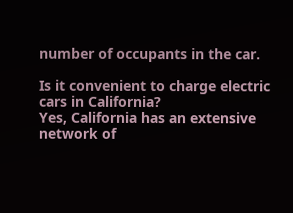number of occupants in the car.

Is it convenient to charge electric cars in California?
Yes, California has an extensive network of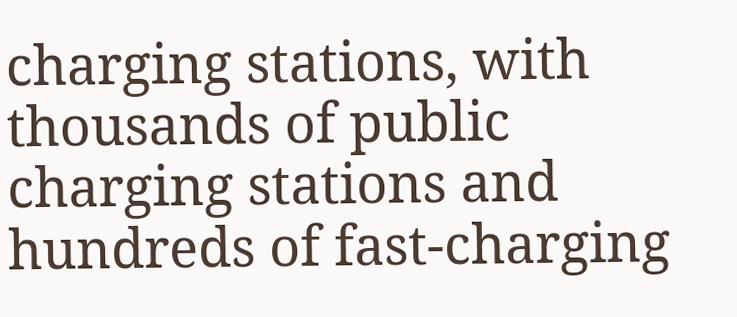charging stations, with thousands of public charging stations and hundreds of fast-charging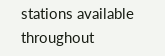stations available throughout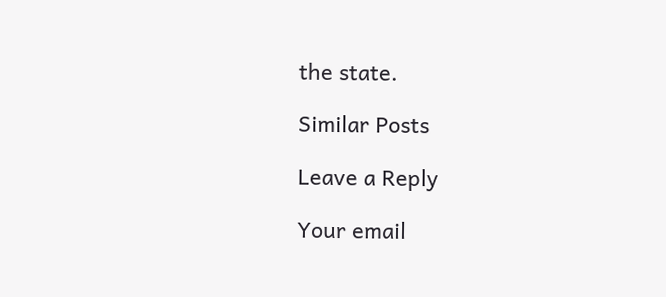the state.

Similar Posts

Leave a Reply

Your email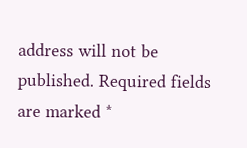address will not be published. Required fields are marked *